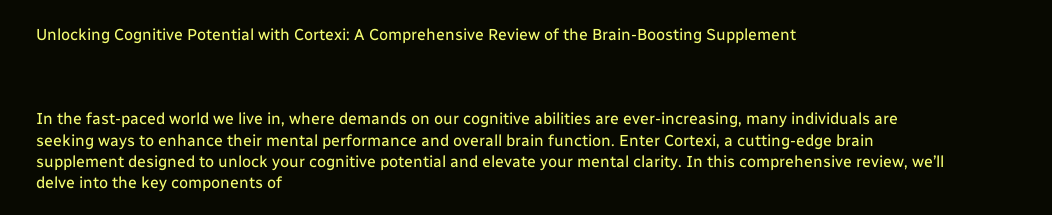Unlocking Cognitive Potential with Cortexi: A Comprehensive Review of the Brain-Boosting Supplement



In the fast-paced world we live in, where demands on our cognitive abilities are ever-increasing, many individuals are seeking ways to enhance their mental performance and overall brain function. Enter Cortexi, a cutting-edge brain supplement designed to unlock your cognitive potential and elevate your mental clarity. In this comprehensive review, we’ll delve into the key components of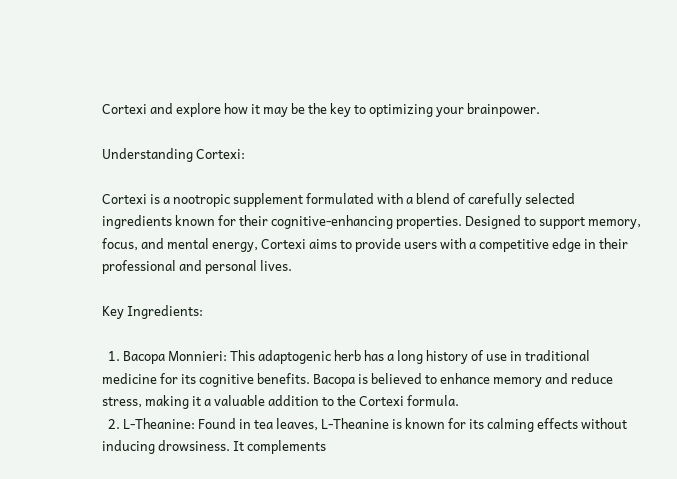Cortexi and explore how it may be the key to optimizing your brainpower.

Understanding Cortexi:

Cortexi is a nootropic supplement formulated with a blend of carefully selected ingredients known for their cognitive-enhancing properties. Designed to support memory, focus, and mental energy, Cortexi aims to provide users with a competitive edge in their professional and personal lives.

Key Ingredients:

  1. Bacopa Monnieri: This adaptogenic herb has a long history of use in traditional medicine for its cognitive benefits. Bacopa is believed to enhance memory and reduce stress, making it a valuable addition to the Cortexi formula.
  2. L-Theanine: Found in tea leaves, L-Theanine is known for its calming effects without inducing drowsiness. It complements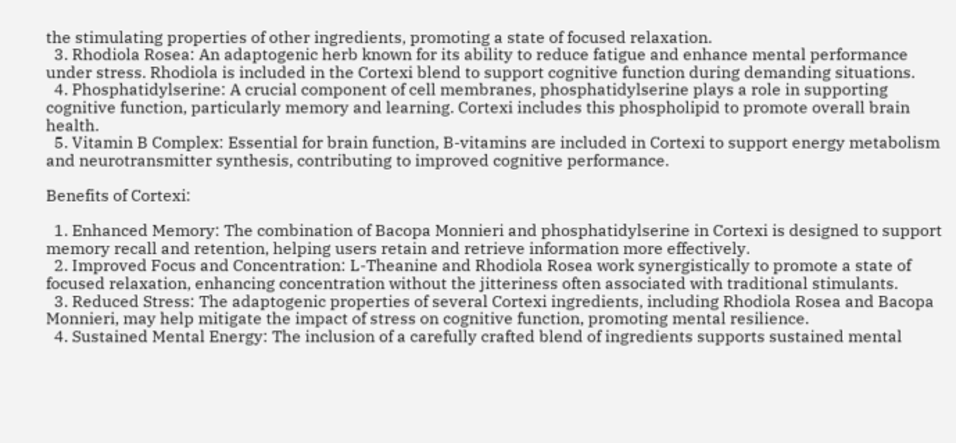the stimulating properties of other ingredients, promoting a state of focused relaxation.
  3. Rhodiola Rosea: An adaptogenic herb known for its ability to reduce fatigue and enhance mental performance under stress. Rhodiola is included in the Cortexi blend to support cognitive function during demanding situations.
  4. Phosphatidylserine: A crucial component of cell membranes, phosphatidylserine plays a role in supporting cognitive function, particularly memory and learning. Cortexi includes this phospholipid to promote overall brain health.
  5. Vitamin B Complex: Essential for brain function, B-vitamins are included in Cortexi to support energy metabolism and neurotransmitter synthesis, contributing to improved cognitive performance.

Benefits of Cortexi:

  1. Enhanced Memory: The combination of Bacopa Monnieri and phosphatidylserine in Cortexi is designed to support memory recall and retention, helping users retain and retrieve information more effectively.
  2. Improved Focus and Concentration: L-Theanine and Rhodiola Rosea work synergistically to promote a state of focused relaxation, enhancing concentration without the jitteriness often associated with traditional stimulants.
  3. Reduced Stress: The adaptogenic properties of several Cortexi ingredients, including Rhodiola Rosea and Bacopa Monnieri, may help mitigate the impact of stress on cognitive function, promoting mental resilience.
  4. Sustained Mental Energy: The inclusion of a carefully crafted blend of ingredients supports sustained mental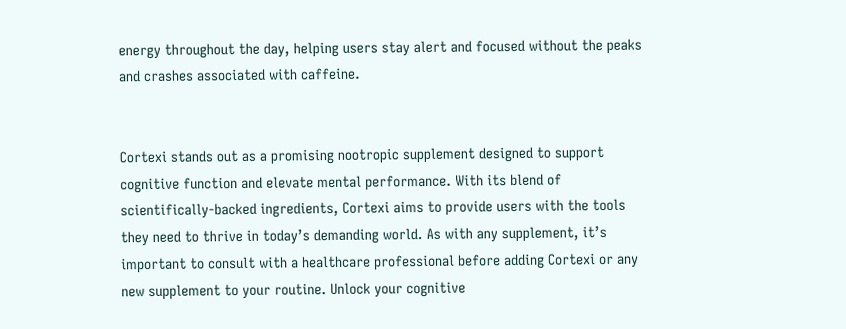energy throughout the day, helping users stay alert and focused without the peaks and crashes associated with caffeine.


Cortexi stands out as a promising nootropic supplement designed to support cognitive function and elevate mental performance. With its blend of scientifically-backed ingredients, Cortexi aims to provide users with the tools they need to thrive in today’s demanding world. As with any supplement, it’s important to consult with a healthcare professional before adding Cortexi or any new supplement to your routine. Unlock your cognitive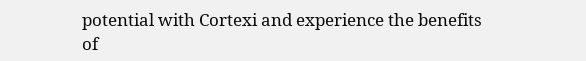potential with Cortexi and experience the benefits of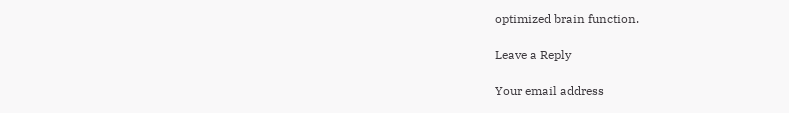optimized brain function.

Leave a Reply

Your email address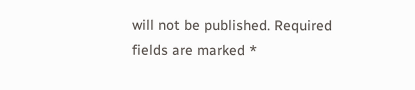will not be published. Required fields are marked *